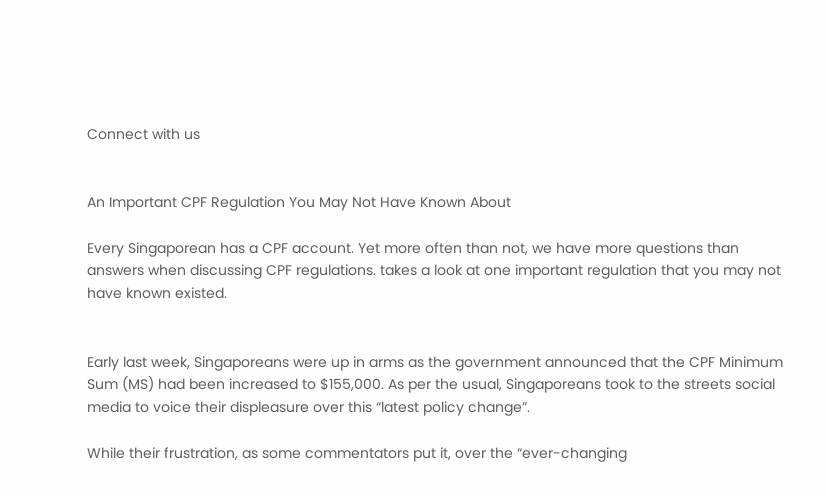Connect with us


An Important CPF Regulation You May Not Have Known About

Every Singaporean has a CPF account. Yet more often than not, we have more questions than answers when discussing CPF regulations. takes a look at one important regulation that you may not have known existed.


Early last week, Singaporeans were up in arms as the government announced that the CPF Minimum Sum (MS) had been increased to $155,000. As per the usual, Singaporeans took to the streets social media to voice their displeasure over this “latest policy change”.

While their frustration, as some commentators put it, over the “ever-changing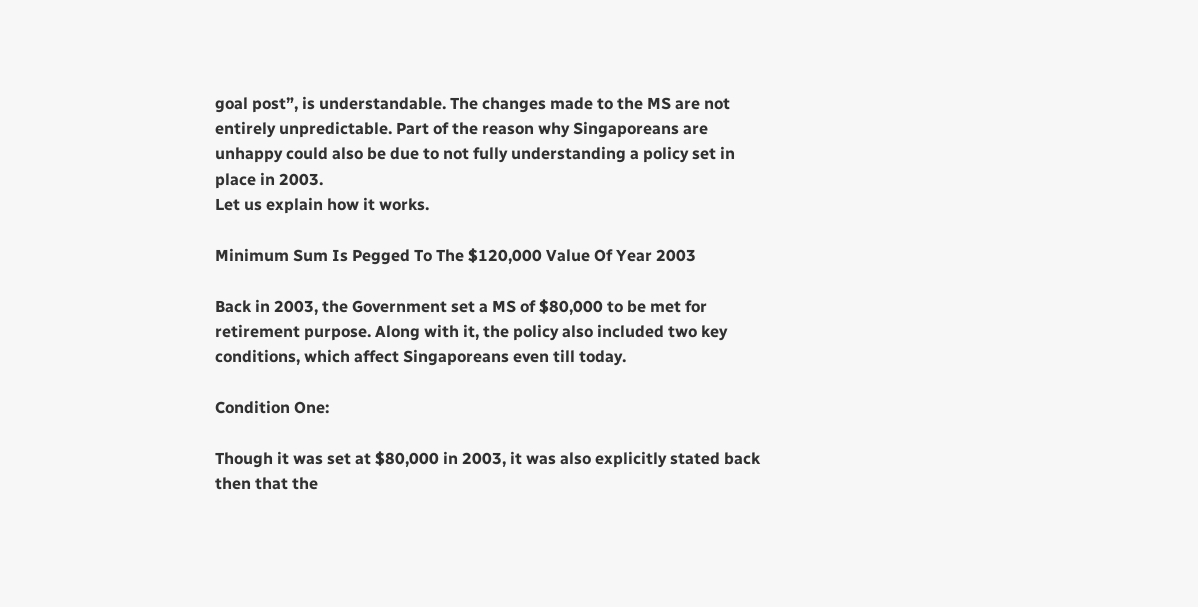goal post”, is understandable. The changes made to the MS are not entirely unpredictable. Part of the reason why Singaporeans are unhappy could also be due to not fully understanding a policy set in place in 2003.
Let us explain how it works.

Minimum Sum Is Pegged To The $120,000 Value Of Year 2003

Back in 2003, the Government set a MS of $80,000 to be met for retirement purpose. Along with it, the policy also included two key conditions, which affect Singaporeans even till today.

Condition One:

Though it was set at $80,000 in 2003, it was also explicitly stated back then that the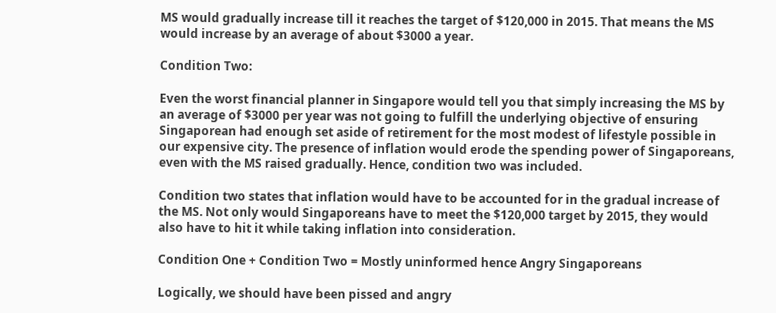MS would gradually increase till it reaches the target of $120,000 in 2015. That means the MS would increase by an average of about $3000 a year.

Condition Two:

Even the worst financial planner in Singapore would tell you that simply increasing the MS by an average of $3000 per year was not going to fulfill the underlying objective of ensuring Singaporean had enough set aside of retirement for the most modest of lifestyle possible in our expensive city. The presence of inflation would erode the spending power of Singaporeans, even with the MS raised gradually. Hence, condition two was included.

Condition two states that inflation would have to be accounted for in the gradual increase of the MS. Not only would Singaporeans have to meet the $120,000 target by 2015, they would also have to hit it while taking inflation into consideration.

Condition One + Condition Two = Mostly uninformed hence Angry Singaporeans

Logically, we should have been pissed and angry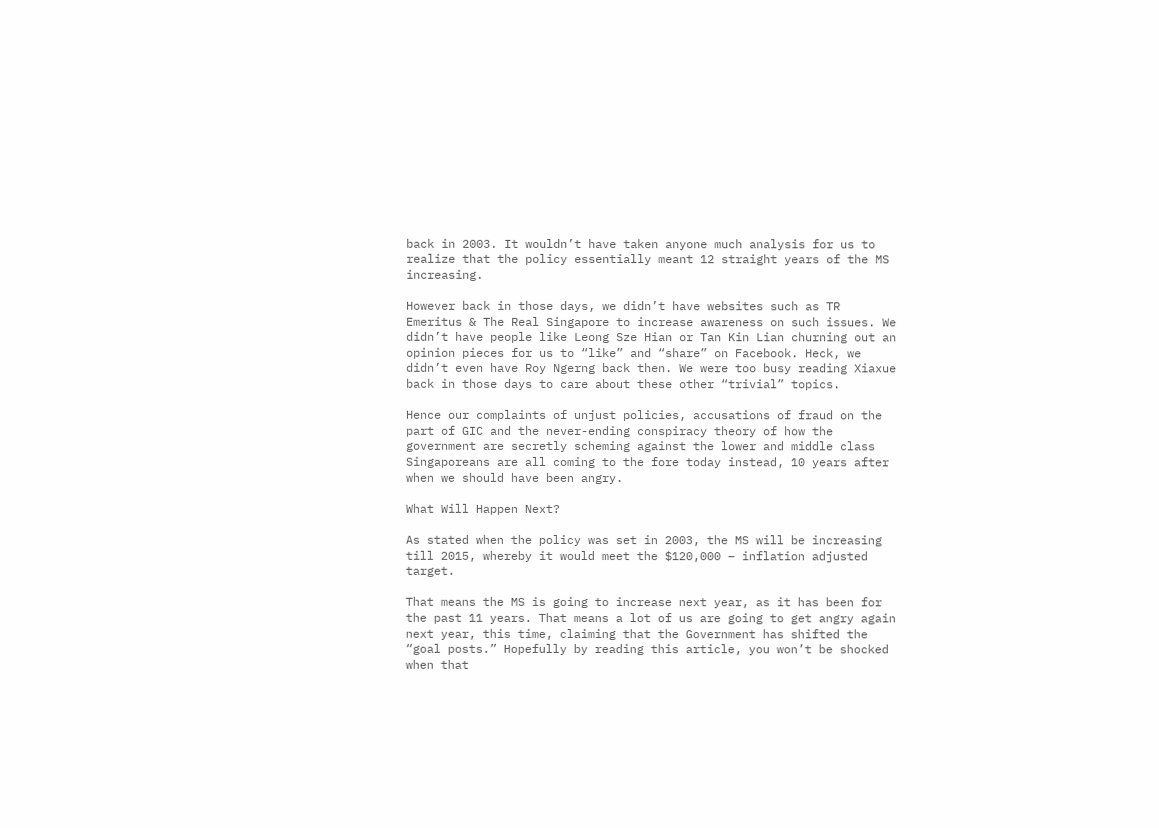back in 2003. It wouldn’t have taken anyone much analysis for us to realize that the policy essentially meant 12 straight years of the MS increasing.

However back in those days, we didn’t have websites such as TR Emeritus & The Real Singapore to increase awareness on such issues. We didn’t have people like Leong Sze Hian or Tan Kin Lian churning out an opinion pieces for us to “like” and “share” on Facebook. Heck, we didn’t even have Roy Ngerng back then. We were too busy reading Xiaxue back in those days to care about these other “trivial” topics.

Hence our complaints of unjust policies, accusations of fraud on the part of GIC and the never-ending conspiracy theory of how the government are secretly scheming against the lower and middle class Singaporeans are all coming to the fore today instead, 10 years after when we should have been angry.

What Will Happen Next?

As stated when the policy was set in 2003, the MS will be increasing till 2015, whereby it would meet the $120,000 – inflation adjusted target.

That means the MS is going to increase next year, as it has been for the past 11 years. That means a lot of us are going to get angry again next year, this time, claiming that the Government has shifted the “goal posts.” Hopefully by reading this article, you won’t be shocked when that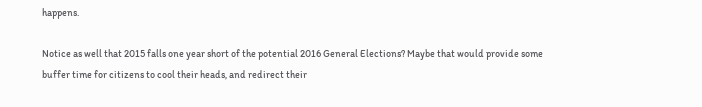happens.

Notice as well that 2015 falls one year short of the potential 2016 General Elections? Maybe that would provide some buffer time for citizens to cool their heads, and redirect their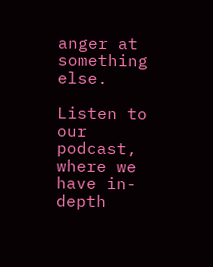anger at something else.

Listen to our podcast, where we have in-depth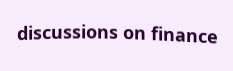discussions on finance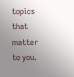topics that matter to you.